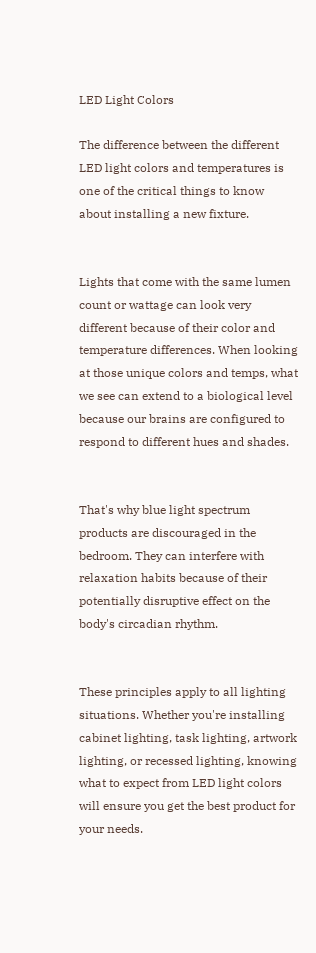LED Light Colors

The difference between the different LED light colors and temperatures is one of the critical things to know about installing a new fixture.


Lights that come with the same lumen count or wattage can look very different because of their color and temperature differences. When looking at those unique colors and temps, what we see can extend to a biological level because our brains are configured to respond to different hues and shades.


That's why blue light spectrum products are discouraged in the bedroom. They can interfere with relaxation habits because of their potentially disruptive effect on the body's circadian rhythm.


These principles apply to all lighting situations. Whether you're installing cabinet lighting, task lighting, artwork lighting, or recessed lighting, knowing what to expect from LED light colors will ensure you get the best product for your needs.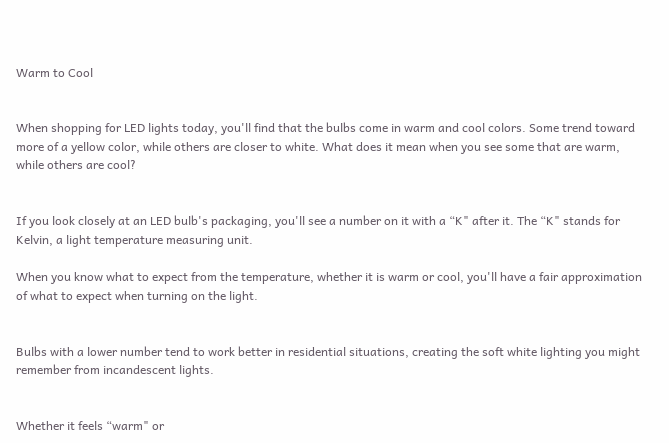Warm to Cool


When shopping for LED lights today, you'll find that the bulbs come in warm and cool colors. Some trend toward more of a yellow color, while others are closer to white. What does it mean when you see some that are warm, while others are cool?


If you look closely at an LED bulb's packaging, you'll see a number on it with a “K" after it. The “K" stands for Kelvin, a light temperature measuring unit.

When you know what to expect from the temperature, whether it is warm or cool, you'll have a fair approximation of what to expect when turning on the light.


Bulbs with a lower number tend to work better in residential situations, creating the soft white lighting you might remember from incandescent lights.


Whether it feels “warm" or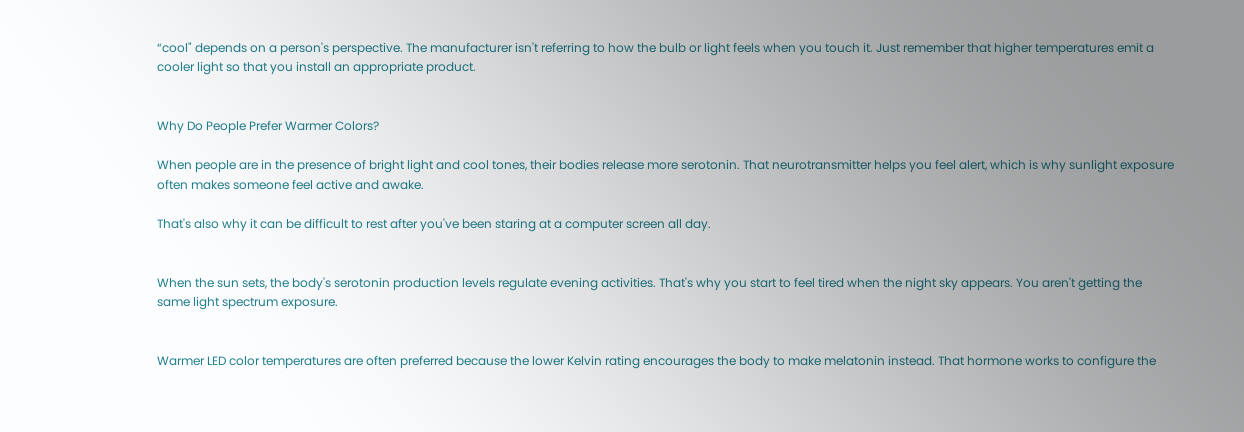“cool" depends on a person's perspective. The manufacturer isn't referring to how the bulb or light feels when you touch it. Just remember that higher temperatures emit a cooler light so that you install an appropriate product.


Why Do People Prefer Warmer Colors?

When people are in the presence of bright light and cool tones, their bodies release more serotonin. That neurotransmitter helps you feel alert, which is why sunlight exposure often makes someone feel active and awake.

That's also why it can be difficult to rest after you've been staring at a computer screen all day.


When the sun sets, the body's serotonin production levels regulate evening activities. That's why you start to feel tired when the night sky appears. You aren't getting the same light spectrum exposure.


Warmer LED color temperatures are often preferred because the lower Kelvin rating encourages the body to make melatonin instead. That hormone works to configure the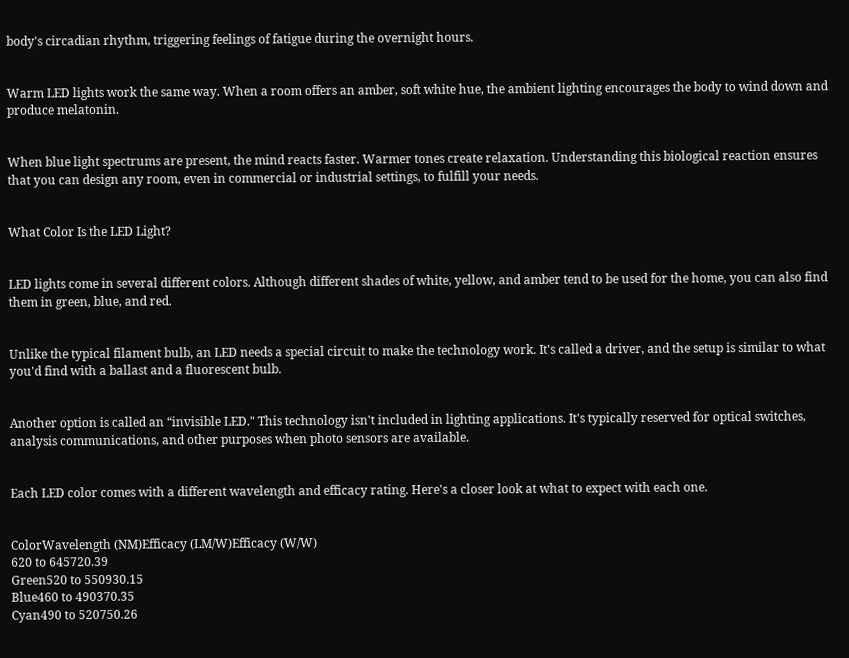body's circadian rhythm, triggering feelings of fatigue during the overnight hours.


Warm LED lights work the same way. When a room offers an amber, soft white hue, the ambient lighting encourages the body to wind down and produce melatonin.


When blue light spectrums are present, the mind reacts faster. Warmer tones create relaxation. Understanding this biological reaction ensures that you can design any room, even in commercial or industrial settings, to fulfill your needs.


What Color Is the LED Light?


LED lights come in several different colors. Although different shades of white, yellow, and amber tend to be used for the home, you can also find them in green, blue, and red.


Unlike the typical filament bulb, an LED needs a special circuit to make the technology work. It's called a driver, and the setup is similar to what you'd find with a ballast and a fluorescent bulb.


Another option is called an “invisible LED." This technology isn't included in lighting applications. It's typically reserved for optical switches, analysis communications, and other purposes when photo sensors are available.


Each LED color comes with a different wavelength and efficacy rating. Here's a closer look at what to expect with each one.


ColorWavelength (NM)Efficacy (LM/W)Efficacy (W/W)
620 to 645720.39
Green520 to 550930.15
Blue460 to 490370.35
Cyan490 to 520750.26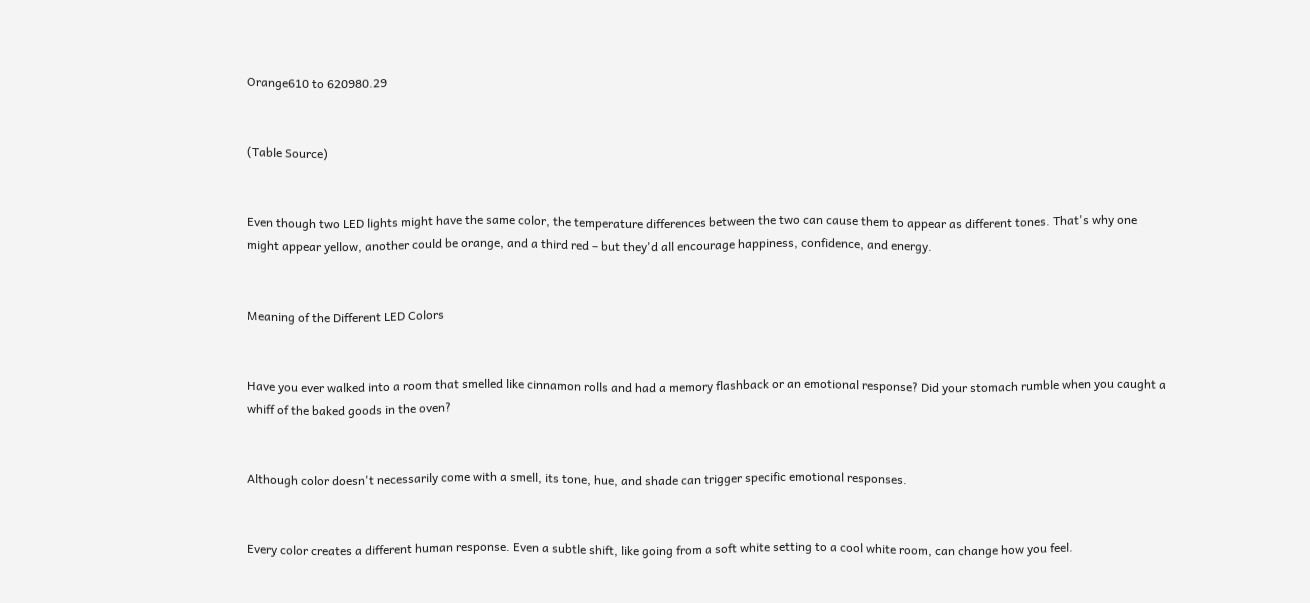Orange610 to 620980.29


(Table Source)


Even though two LED lights might have the same color, the temperature differences between the two can cause them to appear as different tones. That's why one might appear yellow, another could be orange, and a third red – but they'd all encourage happiness, confidence, and energy.


Meaning of the Different LED Colors


Have you ever walked into a room that smelled like cinnamon rolls and had a memory flashback or an emotional response? Did your stomach rumble when you caught a whiff of the baked goods in the oven?


Although color doesn't necessarily come with a smell, its tone, hue, and shade can trigger specific emotional responses.


Every color creates a different human response. Even a subtle shift, like going from a soft white setting to a cool white room, can change how you feel.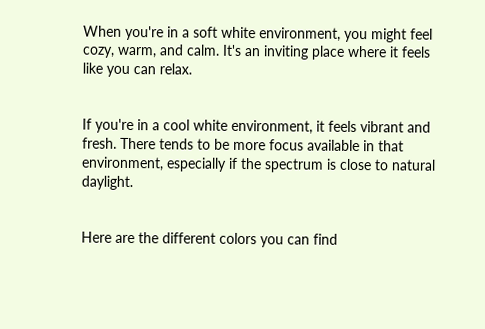When you're in a soft white environment, you might feel cozy, warm, and calm. It's an inviting place where it feels like you can relax.


If you're in a cool white environment, it feels vibrant and fresh. There tends to be more focus available in that environment, especially if the spectrum is close to natural daylight.


Here are the different colors you can find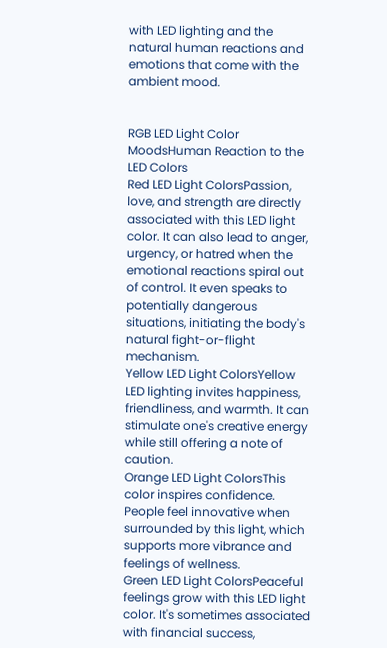with LED lighting and the natural human reactions and emotions that come with the ambient mood.


RGB LED Light Color MoodsHuman Reaction to the LED Colors
Red LED Light ColorsPassion, love, and strength are directly associated with this LED light color. It can also lead to anger, urgency, or hatred when the emotional reactions spiral out of control. It even speaks to potentially dangerous situations, initiating the body's natural fight-or-flight mechanism.
Yellow LED Light ColorsYellow LED lighting invites happiness, friendliness, and warmth. It can stimulate one's creative energy while still offering a note of caution.
Orange LED Light ColorsThis color inspires confidence. People feel innovative when surrounded by this light, which supports more vibrance and feelings of wellness.
Green LED Light ColorsPeaceful feelings grow with this LED light color. It's sometimes associated with financial success,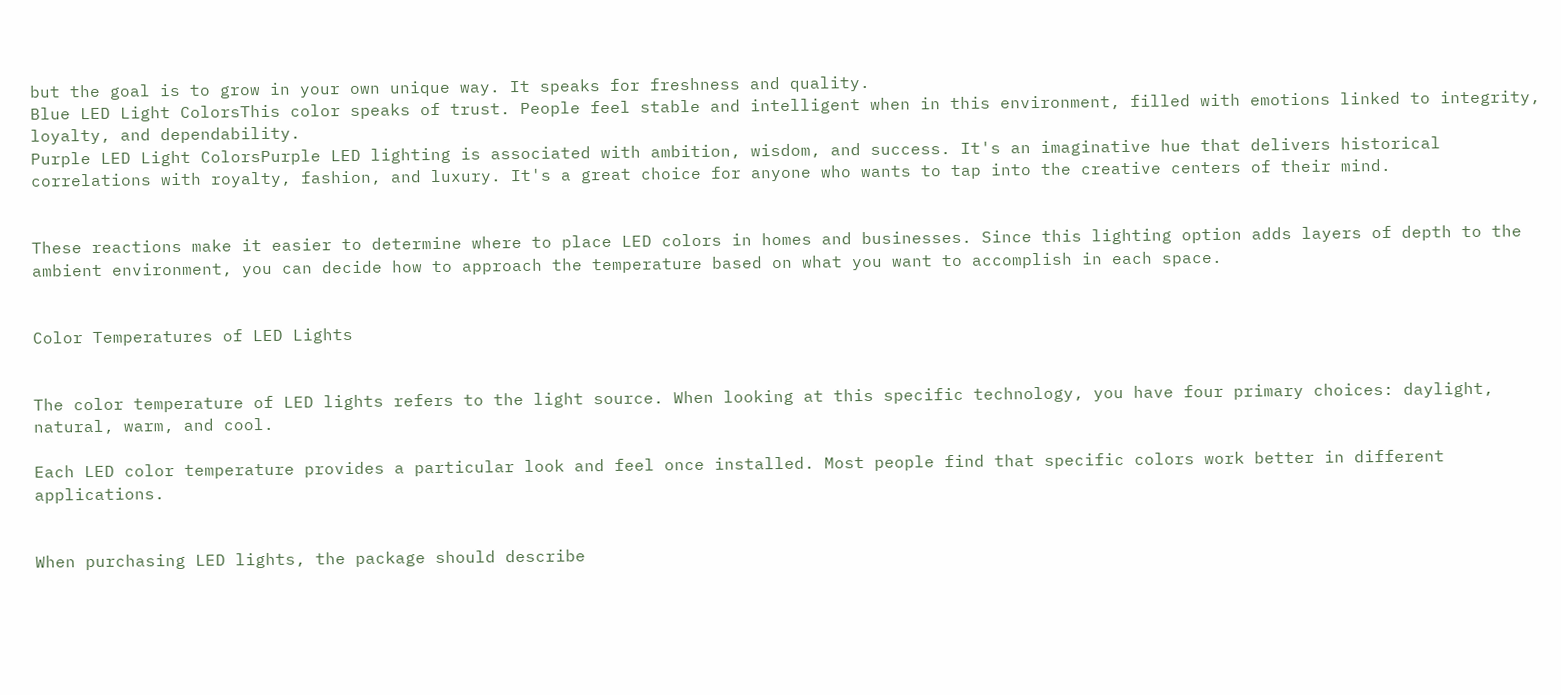but the goal is to grow in your own unique way. It speaks for freshness and quality.
Blue LED Light ColorsThis color speaks of trust. People feel stable and intelligent when in this environment, filled with emotions linked to integrity, loyalty, and dependability.
Purple LED Light ColorsPurple LED lighting is associated with ambition, wisdom, and success. It's an imaginative hue that delivers historical correlations with royalty, fashion, and luxury. It's a great choice for anyone who wants to tap into the creative centers of their mind.


These reactions make it easier to determine where to place LED colors in homes and businesses. Since this lighting option adds layers of depth to the ambient environment, you can decide how to approach the temperature based on what you want to accomplish in each space.


Color Temperatures of LED Lights


The color temperature of LED lights refers to the light source. When looking at this specific technology, you have four primary choices: daylight, natural, warm, and cool.

Each LED color temperature provides a particular look and feel once installed. Most people find that specific colors work better in different applications.


When purchasing LED lights, the package should describe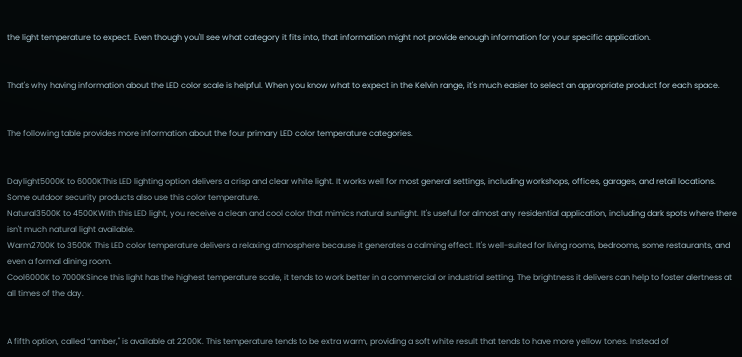the light temperature to expect. Even though you'll see what category it fits into, that information might not provide enough information for your specific application.


That's why having information about the LED color scale is helpful. When you know what to expect in the Kelvin range, it's much easier to select an appropriate product for each space.


The following table provides more information about the four primary LED color temperature categories.


Daylight5000K to 6000KThis LED lighting option delivers a crisp and clear white light. It works well for most general settings, including workshops, offices, garages, and retail locations. Some outdoor security products also use this color temperature.
Natural3500K to 4500KWith this LED light, you receive a clean and cool color that mimics natural sunlight. It's useful for almost any residential application, including dark spots where there isn't much natural light available.
Warm2700K to 3500K This LED color temperature delivers a relaxing atmosphere because it generates a calming effect. It's well-suited for living rooms, bedrooms, some restaurants, and even a formal dining room.
Cool6000K to 7000KSince this light has the highest temperature scale, it tends to work better in a commercial or industrial setting. The brightness it delivers can help to foster alertness at all times of the day.


A fifth option, called “amber," is available at 2200K. This temperature tends to be extra warm, providing a soft white result that tends to have more yellow tones. Instead of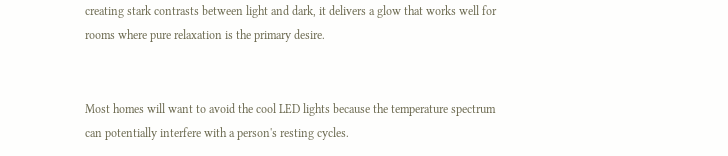creating stark contrasts between light and dark, it delivers a glow that works well for rooms where pure relaxation is the primary desire.


Most homes will want to avoid the cool LED lights because the temperature spectrum can potentially interfere with a person's resting cycles.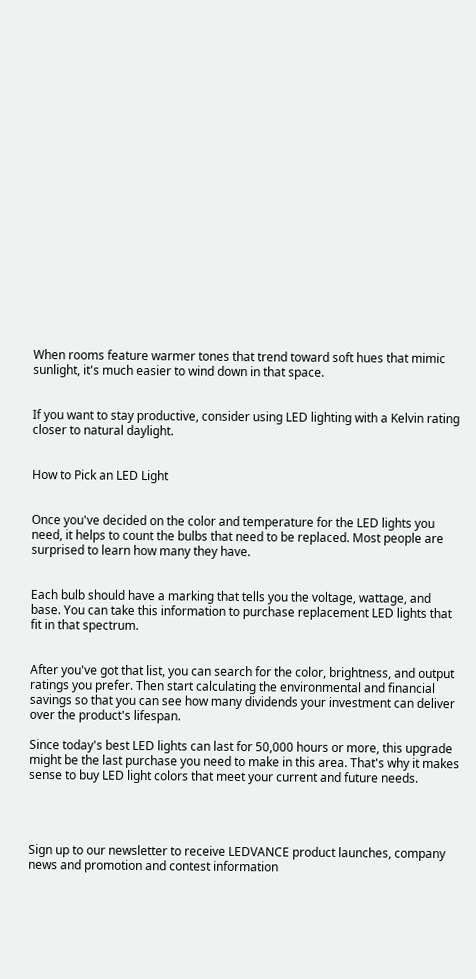When rooms feature warmer tones that trend toward soft hues that mimic sunlight, it's much easier to wind down in that space.


If you want to stay productive, consider using LED lighting with a Kelvin rating closer to natural daylight.


How to Pick an LED Light


Once you've decided on the color and temperature for the LED lights you need, it helps to count the bulbs that need to be replaced. Most people are surprised to learn how many they have.


Each bulb should have a marking that tells you the voltage, wattage, and base. You can take this information to purchase replacement LED lights that fit in that spectrum.


After you've got that list, you can search for the color, brightness, and output ratings you prefer. Then start calculating the environmental and financial savings so that you can see how many dividends your investment can deliver over the product's lifespan.

Since today's best LED lights can last for 50,000 hours or more, this upgrade might be the last purchase you need to make in this area. That's why it makes sense to buy LED light colors that meet your current and future needs.




Sign up to our newsletter to receive LEDVANCE product launches, company news and promotion and contest information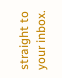straight to your inbox.